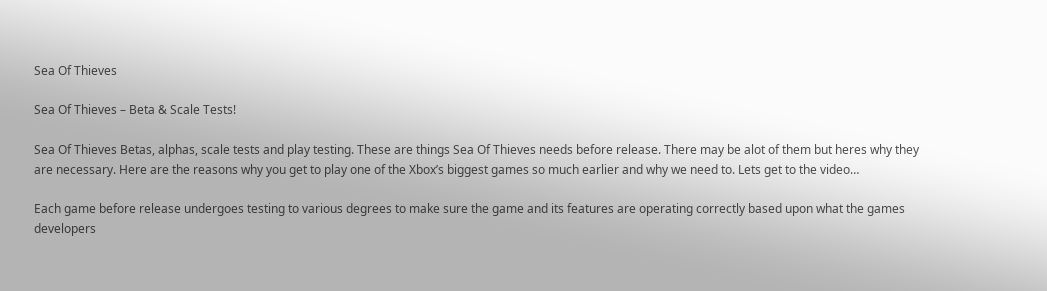Sea Of Thieves

Sea Of Thieves – Beta & Scale Tests!

Sea Of Thieves Betas, alphas, scale tests and play testing. These are things Sea Of Thieves needs before release. There may be alot of them but heres why they are necessary. Here are the reasons why you get to play one of the Xbox’s biggest games so much earlier and why we need to. Lets get to the video…

Each game before release undergoes testing to various degrees to make sure the game and its features are operating correctly based upon what the games developers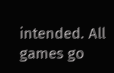intended. All games go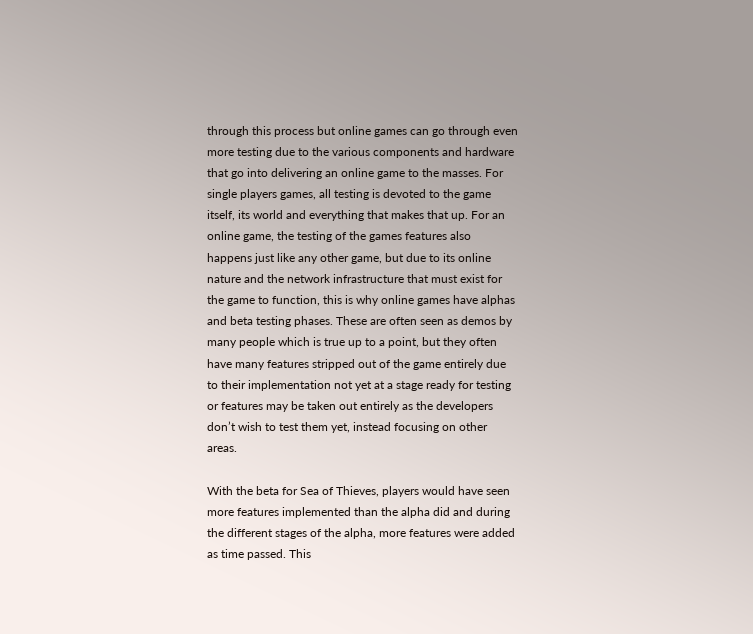through this process but online games can go through even more testing due to the various components and hardware that go into delivering an online game to the masses. For single players games, all testing is devoted to the game itself, its world and everything that makes that up. For an online game, the testing of the games features also happens just like any other game, but due to its online nature and the network infrastructure that must exist for the game to function, this is why online games have alphas and beta testing phases. These are often seen as demos by many people which is true up to a point, but they often have many features stripped out of the game entirely due to their implementation not yet at a stage ready for testing or features may be taken out entirely as the developers don’t wish to test them yet, instead focusing on other areas.

With the beta for Sea of Thieves, players would have seen more features implemented than the alpha did and during the different stages of the alpha, more features were added as time passed. This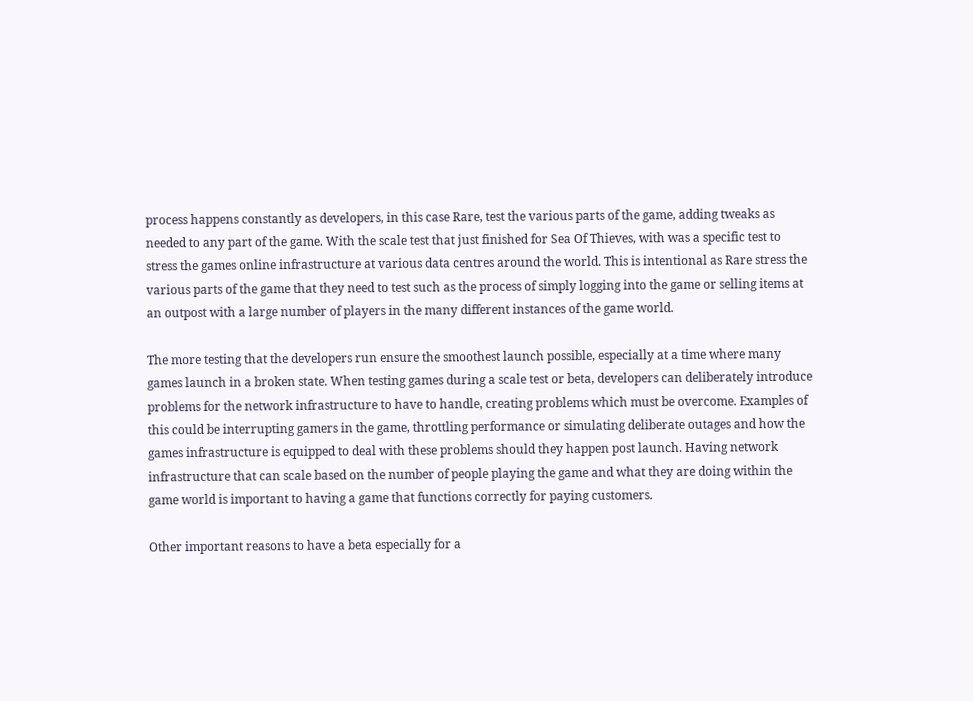process happens constantly as developers, in this case Rare, test the various parts of the game, adding tweaks as needed to any part of the game. With the scale test that just finished for Sea Of Thieves, with was a specific test to stress the games online infrastructure at various data centres around the world. This is intentional as Rare stress the various parts of the game that they need to test such as the process of simply logging into the game or selling items at an outpost with a large number of players in the many different instances of the game world.

The more testing that the developers run ensure the smoothest launch possible, especially at a time where many games launch in a broken state. When testing games during a scale test or beta, developers can deliberately introduce problems for the network infrastructure to have to handle, creating problems which must be overcome. Examples of this could be interrupting gamers in the game, throttling performance or simulating deliberate outages and how the games infrastructure is equipped to deal with these problems should they happen post launch. Having network infrastructure that can scale based on the number of people playing the game and what they are doing within the game world is important to having a game that functions correctly for paying customers.

Other important reasons to have a beta especially for a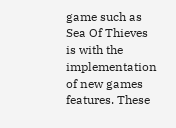game such as Sea Of Thieves is with the implementation of new games features. These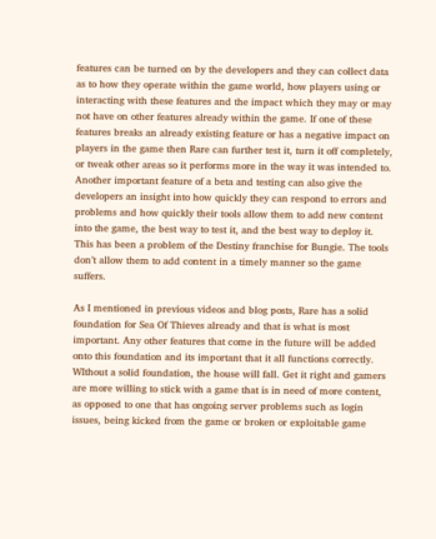features can be turned on by the developers and they can collect data as to how they operate within the game world, how players using or interacting with these features and the impact which they may or may not have on other features already within the game. If one of these features breaks an already existing feature or has a negative impact on players in the game then Rare can further test it, turn it off completely, or tweak other areas so it performs more in the way it was intended to. Another important feature of a beta and testing can also give the developers an insight into how quickly they can respond to errors and problems and how quickly their tools allow them to add new content into the game, the best way to test it, and the best way to deploy it. This has been a problem of the Destiny franchise for Bungie. The tools don’t allow them to add content in a timely manner so the game suffers.

As I mentioned in previous videos and blog posts, Rare has a solid foundation for Sea Of Thieves already and that is what is most important. Any other features that come in the future will be added onto this foundation and its important that it all functions correctly. WIthout a solid foundation, the house will fall. Get it right and gamers are more willing to stick with a game that is in need of more content, as opposed to one that has ongoing server problems such as login issues, being kicked from the game or broken or exploitable game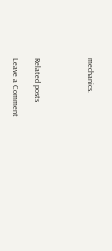mechanics.




Related posts

Leave a Comment